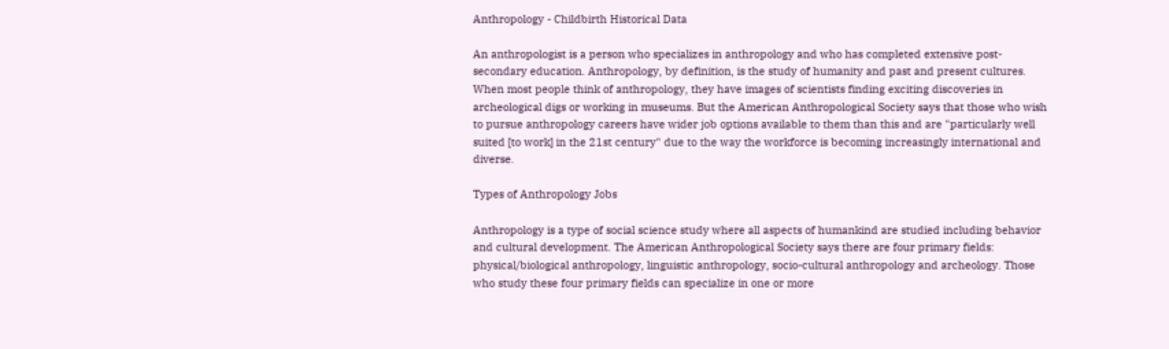Anthropology - Childbirth Historical Data

An anthropologist is a person who specializes in anthropology and who has completed extensive post-secondary education. Anthropology, by definition, is the study of humanity and past and present cultures. When most people think of anthropology, they have images of scientists finding exciting discoveries in archeological digs or working in museums. But the American Anthropological Society says that those who wish to pursue anthropology careers have wider job options available to them than this and are "particularly well suited [to work] in the 21st century" due to the way the workforce is becoming increasingly international and diverse.

Types of Anthropology Jobs

Anthropology is a type of social science study where all aspects of humankind are studied including behavior and cultural development. The American Anthropological Society says there are four primary fields: physical/biological anthropology, linguistic anthropology, socio-cultural anthropology and archeology. Those who study these four primary fields can specialize in one or more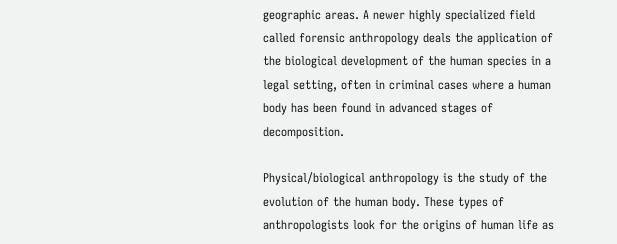geographic areas. A newer highly specialized field called forensic anthropology deals the application of the biological development of the human species in a legal setting, often in criminal cases where a human body has been found in advanced stages of decomposition.

Physical/biological anthropology is the study of the evolution of the human body. These types of anthropologists look for the origins of human life as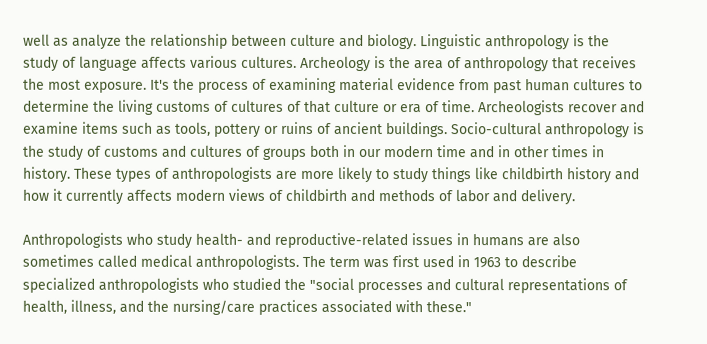well as analyze the relationship between culture and biology. Linguistic anthropology is the study of language affects various cultures. Archeology is the area of anthropology that receives the most exposure. It's the process of examining material evidence from past human cultures to determine the living customs of cultures of that culture or era of time. Archeologists recover and examine items such as tools, pottery or ruins of ancient buildings. Socio-cultural anthropology is the study of customs and cultures of groups both in our modern time and in other times in history. These types of anthropologists are more likely to study things like childbirth history and how it currently affects modern views of childbirth and methods of labor and delivery.

Anthropologists who study health- and reproductive-related issues in humans are also sometimes called medical anthropologists. The term was first used in 1963 to describe specialized anthropologists who studied the "social processes and cultural representations of health, illness, and the nursing/care practices associated with these."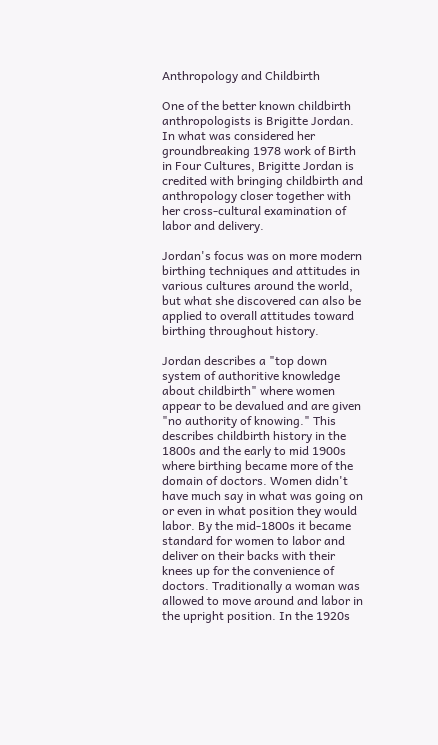Anthropology and Childbirth

One of the better known childbirth anthropologists is Brigitte Jordan. In what was considered her groundbreaking 1978 work of Birth in Four Cultures, Brigitte Jordan is credited with bringing childbirth and anthropology closer together with her cross-cultural examination of labor and delivery.

Jordan's focus was on more modern birthing techniques and attitudes in various cultures around the world, but what she discovered can also be applied to overall attitudes toward birthing throughout history.

Jordan describes a "top down system of authoritive knowledge about childbirth" where women appear to be devalued and are given "no authority of knowing." This describes childbirth history in the 1800s and the early to mid 1900s where birthing became more of the domain of doctors. Women didn't have much say in what was going on or even in what position they would labor. By the mid-1800s it became standard for women to labor and deliver on their backs with their knees up for the convenience of doctors. Traditionally a woman was allowed to move around and labor in the upright position. In the 1920s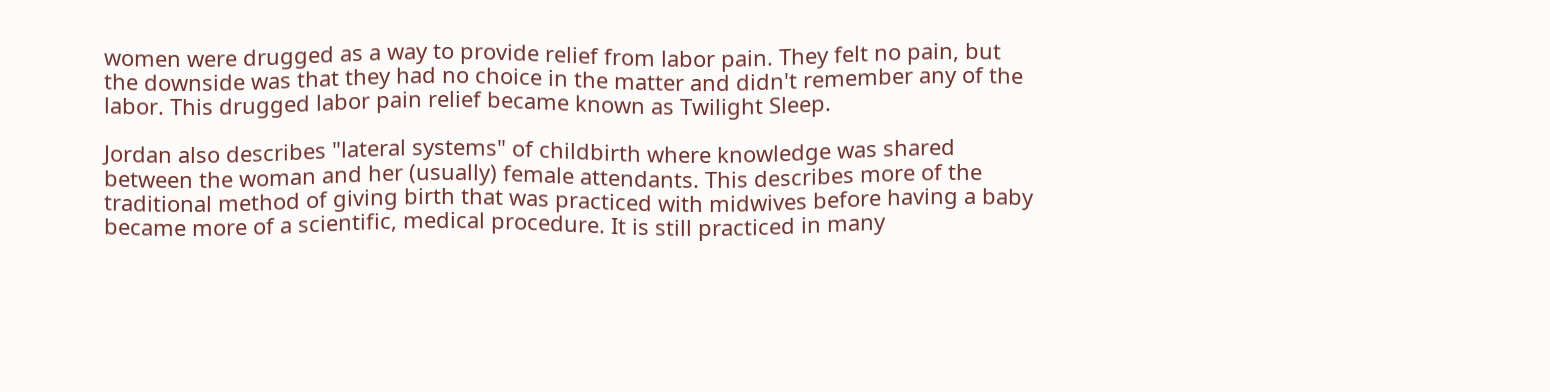women were drugged as a way to provide relief from labor pain. They felt no pain, but the downside was that they had no choice in the matter and didn't remember any of the labor. This drugged labor pain relief became known as Twilight Sleep.

Jordan also describes "lateral systems" of childbirth where knowledge was shared between the woman and her (usually) female attendants. This describes more of the traditional method of giving birth that was practiced with midwives before having a baby became more of a scientific, medical procedure. It is still practiced in many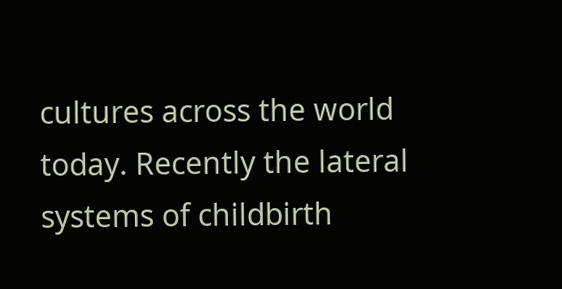cultures across the world today. Recently the lateral systems of childbirth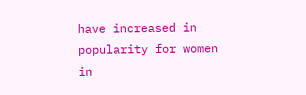have increased in popularity for women in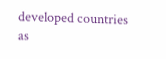developed countries as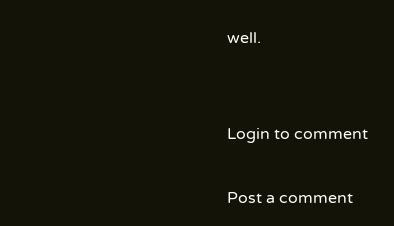well.


Login to comment

Post a comment